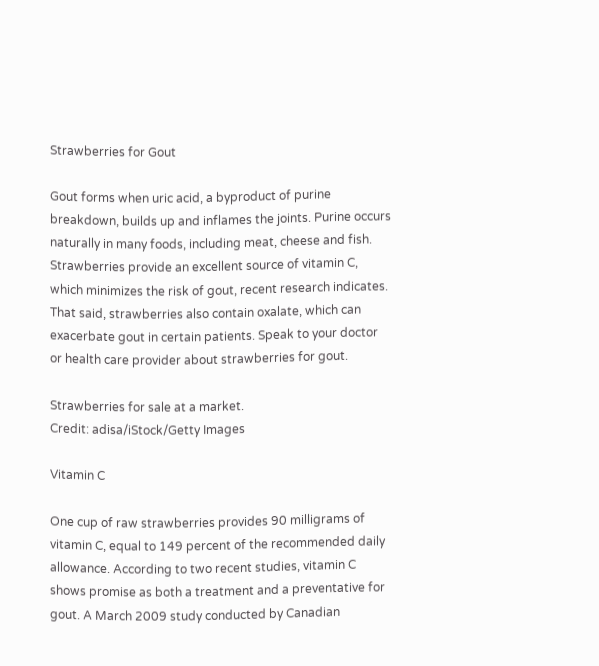Strawberries for Gout

Gout forms when uric acid, a byproduct of purine breakdown, builds up and inflames the joints. Purine occurs naturally in many foods, including meat, cheese and fish. Strawberries provide an excellent source of vitamin C, which minimizes the risk of gout, recent research indicates. That said, strawberries also contain oxalate, which can exacerbate gout in certain patients. Speak to your doctor or health care provider about strawberries for gout.

Strawberries for sale at a market.
Credit: adisa/iStock/Getty Images

Vitamin C

One cup of raw strawberries provides 90 milligrams of vitamin C, equal to 149 percent of the recommended daily allowance. According to two recent studies, vitamin C shows promise as both a treatment and a preventative for gout. A March 2009 study conducted by Canadian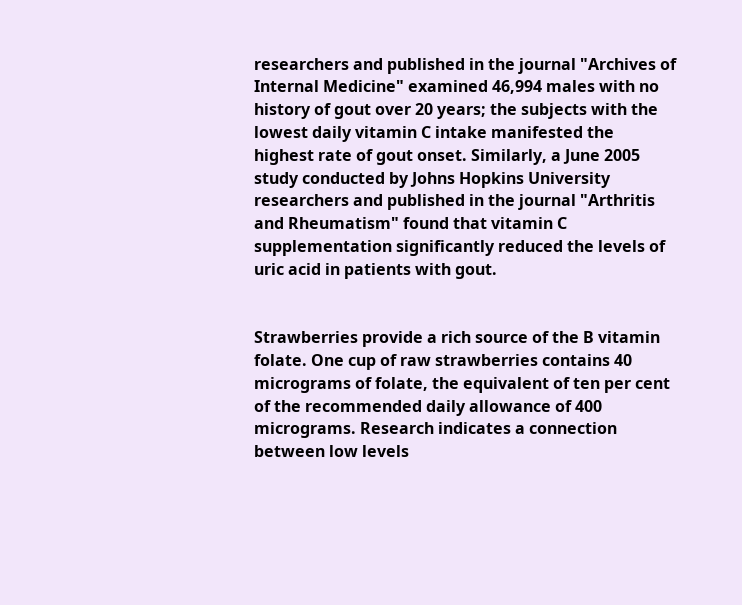researchers and published in the journal "Archives of Internal Medicine" examined 46,994 males with no history of gout over 20 years; the subjects with the lowest daily vitamin C intake manifested the highest rate of gout onset. Similarly, a June 2005 study conducted by Johns Hopkins University researchers and published in the journal "Arthritis and Rheumatism" found that vitamin C supplementation significantly reduced the levels of uric acid in patients with gout.


Strawberries provide a rich source of the B vitamin folate. One cup of raw strawberries contains 40 micrograms of folate, the equivalent of ten per cent of the recommended daily allowance of 400 micrograms. Research indicates a connection between low levels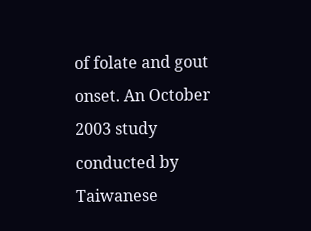of folate and gout onset. An October 2003 study conducted by Taiwanese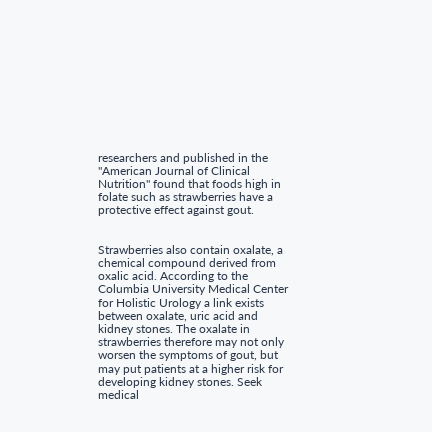researchers and published in the "American Journal of Clinical Nutrition" found that foods high in folate such as strawberries have a protective effect against gout.


Strawberries also contain oxalate, a chemical compound derived from oxalic acid. According to the Columbia University Medical Center for Holistic Urology a link exists between oxalate, uric acid and kidney stones. The oxalate in strawberries therefore may not only worsen the symptoms of gout, but may put patients at a higher risk for developing kidney stones. Seek medical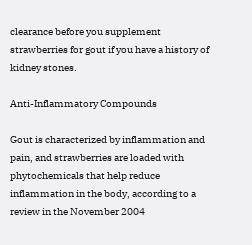clearance before you supplement strawberries for gout if you have a history of kidney stones.

Anti-Inflammatory Compounds

Gout is characterized by inflammation and pain, and strawberries are loaded with phytochemicals that help reduce inflammation in the body, according to a review in the November 2004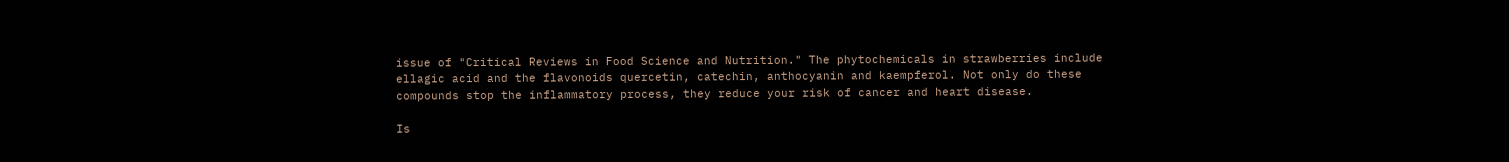issue of "Critical Reviews in Food Science and Nutrition." The phytochemicals in strawberries include ellagic acid and the flavonoids quercetin, catechin, anthocyanin and kaempferol. Not only do these compounds stop the inflammatory process, they reduce your risk of cancer and heart disease.

Is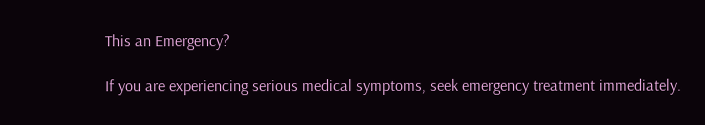This an Emergency?

If you are experiencing serious medical symptoms, seek emergency treatment immediately.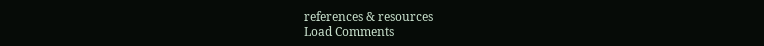references & resources
Load Comments